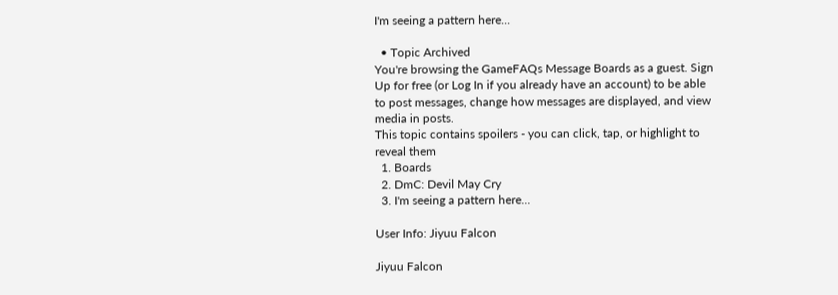I'm seeing a pattern here...

  • Topic Archived
You're browsing the GameFAQs Message Boards as a guest. Sign Up for free (or Log In if you already have an account) to be able to post messages, change how messages are displayed, and view media in posts.
This topic contains spoilers - you can click, tap, or highlight to reveal them
  1. Boards
  2. DmC: Devil May Cry
  3. I'm seeing a pattern here...

User Info: Jiyuu Falcon

Jiyuu Falcon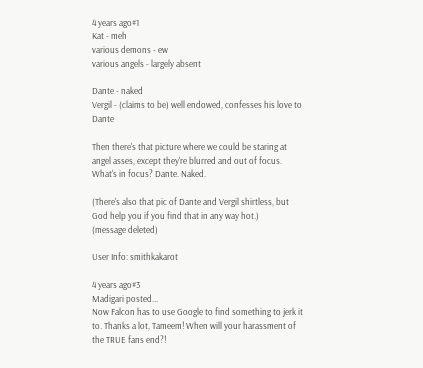4 years ago#1
Kat - meh
various demons - ew
various angels - largely absent

Dante - naked
Vergil - (claims to be) well endowed, confesses his love to Dante

Then there's that picture where we could be staring at angel asses, except they're blurred and out of focus. What's in focus? Dante. Naked.

(There's also that pic of Dante and Vergil shirtless, but God help you if you find that in any way hot.)
(message deleted)

User Info: smithkakarot

4 years ago#3
Madigari posted...
Now Falcon has to use Google to find something to jerk it to. Thanks a lot, Tameem! When will your harassment of the TRUE fans end?!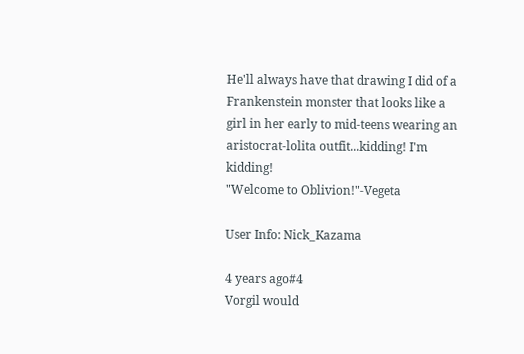He'll always have that drawing I did of a Frankenstein monster that looks like a girl in her early to mid-teens wearing an aristocrat-lolita outfit...kidding! I'm kidding!
"Welcome to Oblivion!"-Vegeta

User Info: Nick_Kazama

4 years ago#4
Vorgil would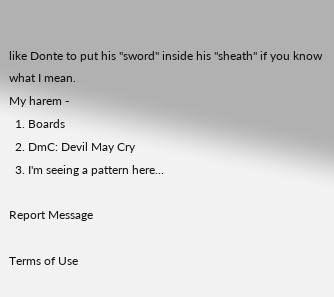like Donte to put his "sword" inside his "sheath" if you know what I mean.
My harem -
  1. Boards
  2. DmC: Devil May Cry
  3. I'm seeing a pattern here...

Report Message

Terms of Use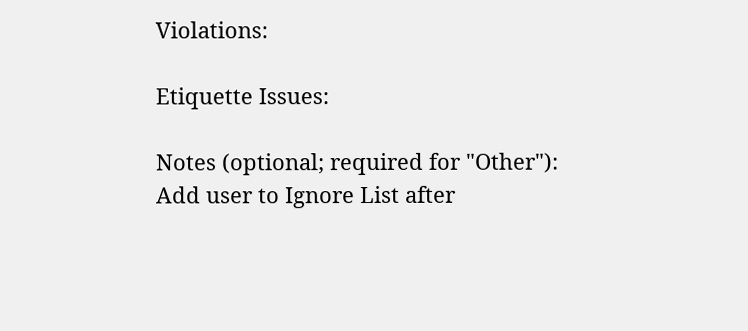Violations:

Etiquette Issues:

Notes (optional; required for "Other"):
Add user to Ignore List after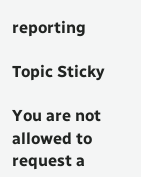reporting

Topic Sticky

You are not allowed to request a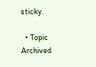sticky.

  • Topic Archived